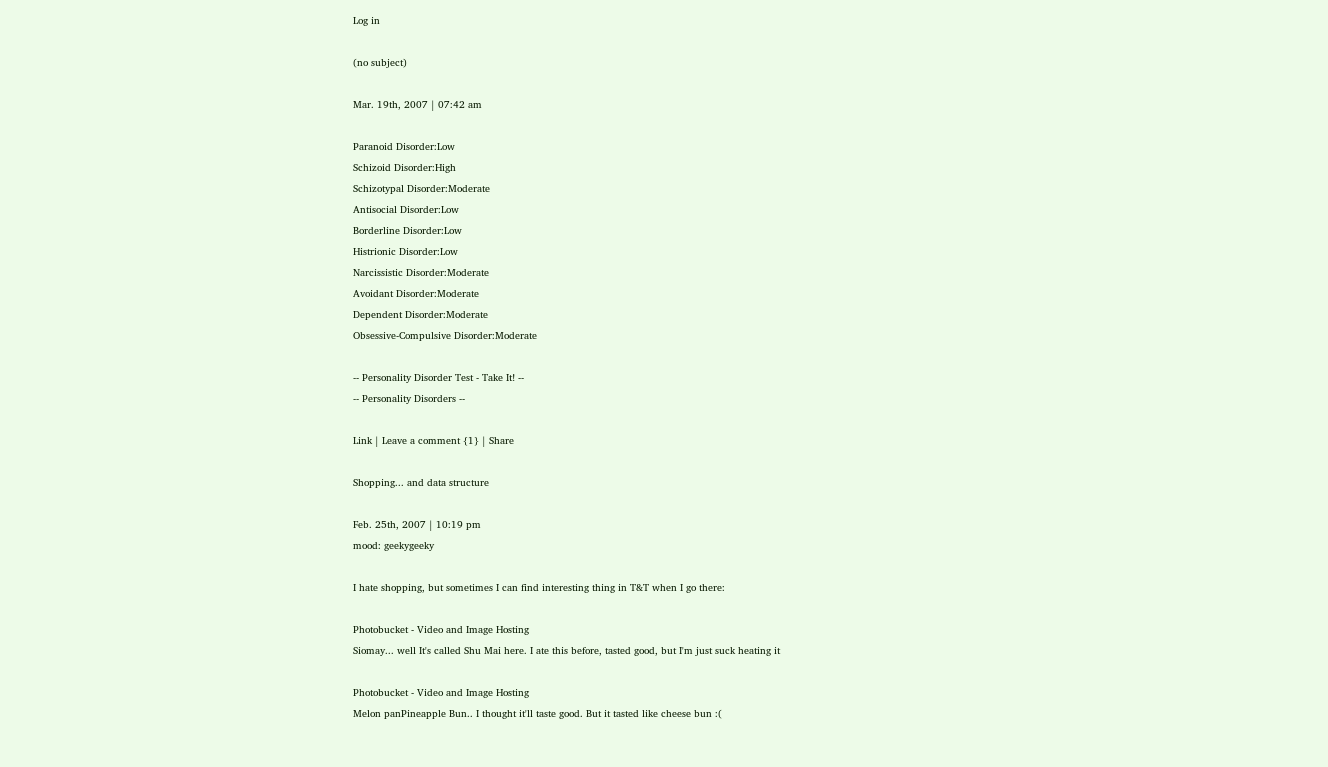Log in

(no subject)

Mar. 19th, 2007 | 07:42 am

Paranoid Disorder:Low
Schizoid Disorder:High
Schizotypal Disorder:Moderate
Antisocial Disorder:Low
Borderline Disorder:Low
Histrionic Disorder:Low
Narcissistic Disorder:Moderate
Avoidant Disorder:Moderate
Dependent Disorder:Moderate
Obsessive-Compulsive Disorder:Moderate

-- Personality Disorder Test - Take It! --
-- Personality Disorders --

Link | Leave a comment {1} | Share

Shopping... and data structure

Feb. 25th, 2007 | 10:19 pm
mood: geekygeeky

I hate shopping, but sometimes I can find interesting thing in T&T when I go there:

Photobucket - Video and Image Hosting
Siomay... well It's called Shu Mai here. I ate this before, tasted good, but I'm just suck heating it

Photobucket - Video and Image Hosting
Melon panPineapple Bun.. I thought it'll taste good. But it tasted like cheese bun :(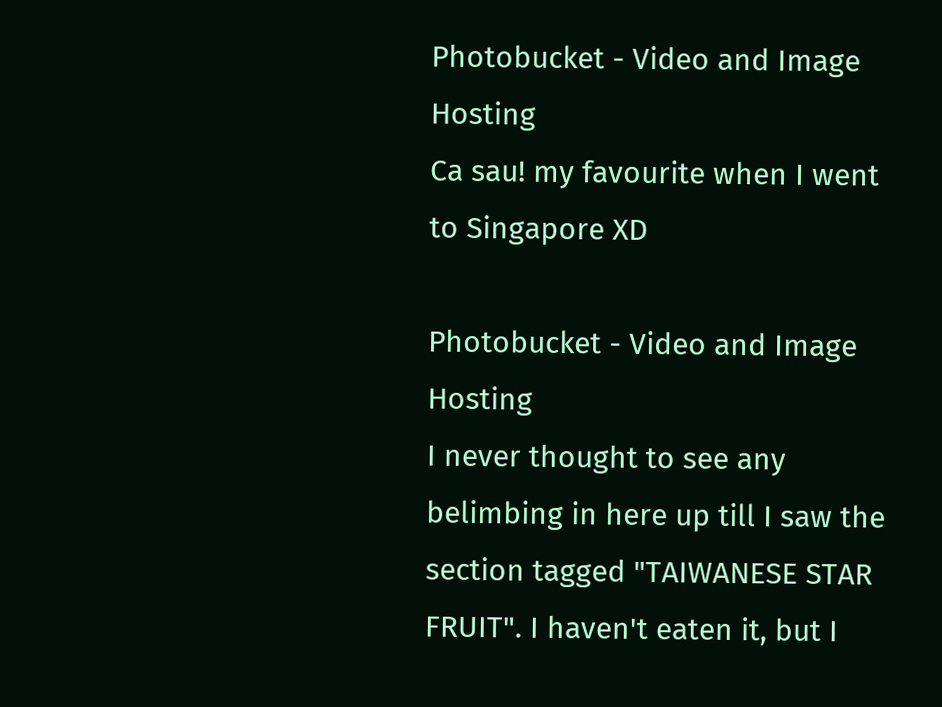Photobucket - Video and Image Hosting
Ca sau! my favourite when I went to Singapore XD

Photobucket - Video and Image Hosting
I never thought to see any belimbing in here up till I saw the section tagged "TAIWANESE STAR FRUIT". I haven't eaten it, but I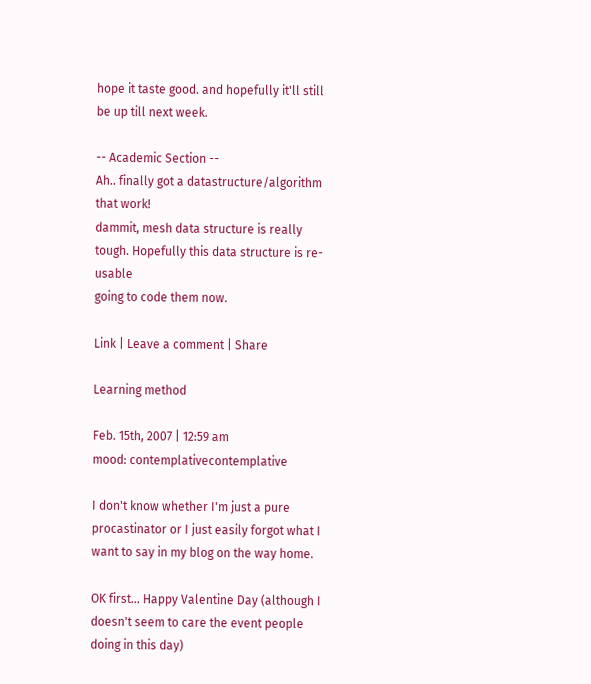hope it taste good. and hopefully it'll still be up till next week.

-- Academic Section --
Ah.. finally got a datastructure/algorithm that work!
dammit, mesh data structure is really tough. Hopefully this data structure is re-usable
going to code them now.

Link | Leave a comment | Share

Learning method

Feb. 15th, 2007 | 12:59 am
mood: contemplativecontemplative

I don't know whether I'm just a pure procastinator or I just easily forgot what I want to say in my blog on the way home.

OK first... Happy Valentine Day (although I doesn't seem to care the event people doing in this day)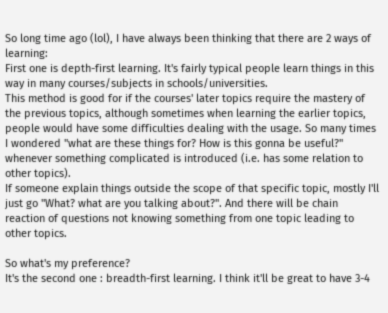So long time ago (lol), I have always been thinking that there are 2 ways of learning:
First one is depth-first learning. It's fairly typical people learn things in this way in many courses/subjects in schools/universities.
This method is good for if the courses' later topics require the mastery of the previous topics, although sometimes when learning the earlier topics, people would have some difficulties dealing with the usage. So many times I wondered "what are these things for? How is this gonna be useful?" whenever something complicated is introduced (i.e. has some relation to other topics).
If someone explain things outside the scope of that specific topic, mostly I'll just go "What? what are you talking about?". And there will be chain reaction of questions not knowing something from one topic leading to other topics.

So what's my preference?
It's the second one : breadth-first learning. I think it'll be great to have 3-4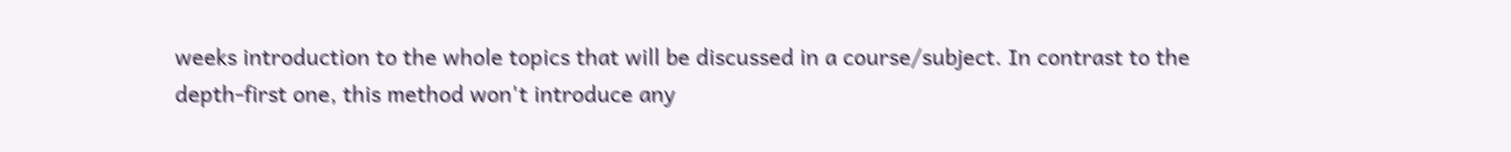weeks introduction to the whole topics that will be discussed in a course/subject. In contrast to the depth-first one, this method won't introduce any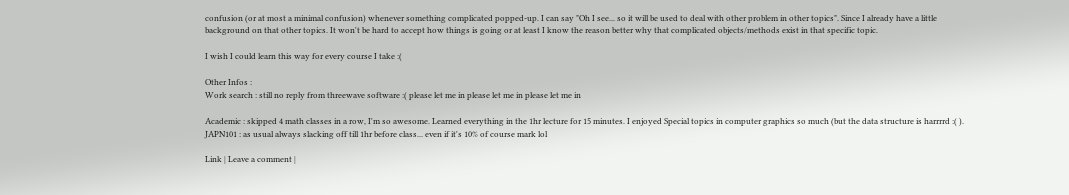confusion (or at most a minimal confusion) whenever something complicated popped-up. I can say "Oh I see... so it will be used to deal with other problem in other topics". Since I already have a little background on that other topics. It won't be hard to accept how things is going or at least I know the reason better why that complicated objects/methods exist in that specific topic.

I wish I could learn this way for every course I take :(

Other Infos :
Work search : still no reply from threewave software :( please let me in please let me in please let me in

Academic : skipped 4 math classes in a row, I'm so awesome. Learned everything in the 1hr lecture for 15 minutes. I enjoyed Special topics in computer graphics so much (but the data structure is harrrrd :( ).
JAPN101 : as usual always slacking off till 1hr before class... even if it's 10% of course mark lol

Link | Leave a comment |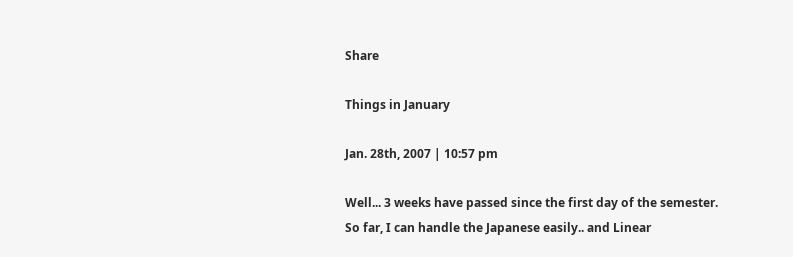Share

Things in January

Jan. 28th, 2007 | 10:57 pm

Well... 3 weeks have passed since the first day of the semester.
So far, I can handle the Japanese easily.. and Linear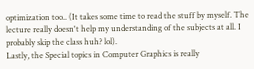optimization too.. (It takes some time to read the stuff by myself. The lecture really doesn't help my understanding of the subjects at all. I probably skip the class huh? lol).
Lastly, the Special topics in Computer Graphics is really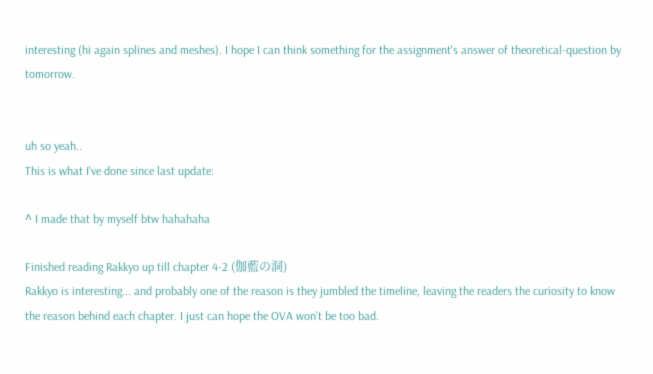interesting (hi again splines and meshes). I hope I can think something for the assignment's answer of theoretical-question by tomorrow.


uh so yeah..
This is what I've done since last update:

^ I made that by myself btw hahahaha

Finished reading Rakkyo up till chapter 4-2 (伽藍の洞)
Rakkyo is interesting... and probably one of the reason is they jumbled the timeline, leaving the readers the curiosity to know the reason behind each chapter. I just can hope the OVA won't be too bad.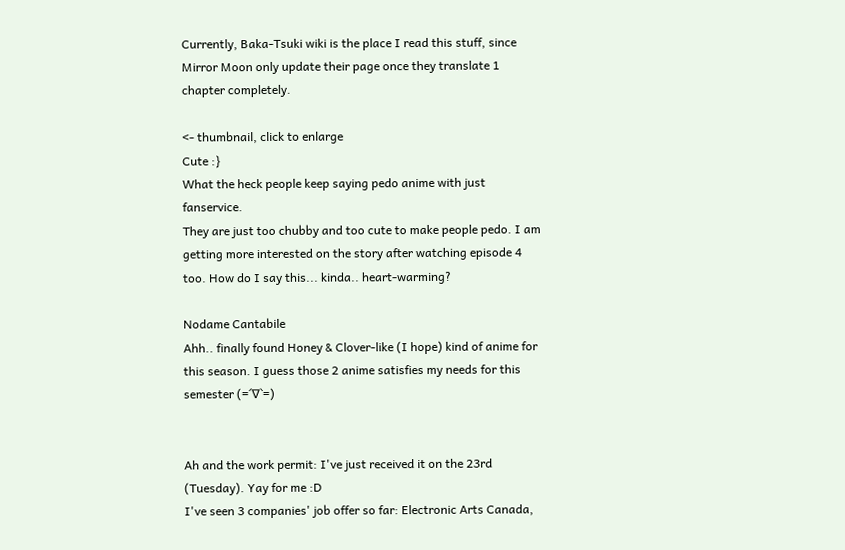Currently, Baka-Tsuki wiki is the place I read this stuff, since Mirror Moon only update their page once they translate 1 chapter completely.

<- thumbnail, click to enlarge
Cute :}
What the heck people keep saying pedo anime with just fanservice.
They are just too chubby and too cute to make people pedo. I am getting more interested on the story after watching episode 4 too. How do I say this... kinda.. heart-warming?

Nodame Cantabile
Ahh.. finally found Honey & Clover-like (I hope) kind of anime for this season. I guess those 2 anime satisfies my needs for this semester (=´∇`=)


Ah and the work permit: I've just received it on the 23rd (Tuesday). Yay for me :D
I've seen 3 companies' job offer so far: Electronic Arts Canada,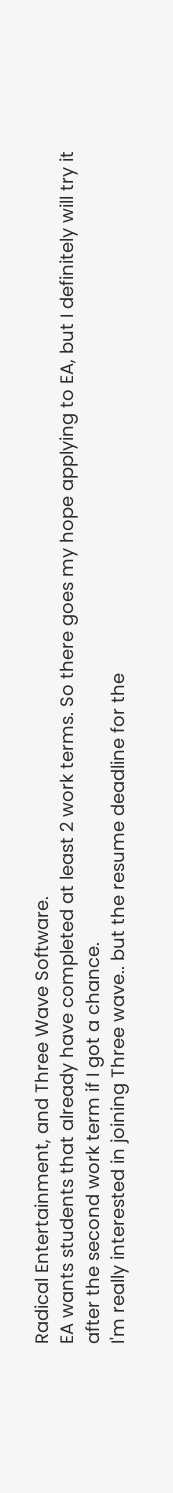Radical Entertainment, and Three Wave Software.
EA wants students that already have completed at least 2 work terms. So there goes my hope applying to EA, but I definitely will try it after the second work term if I got a chance.
I'm really interested in joining Three wave.. but the resume deadline for the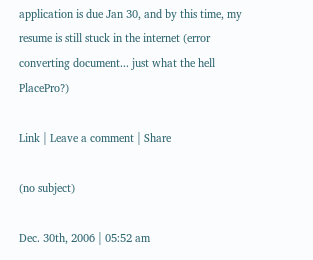application is due Jan 30, and by this time, my resume is still stuck in the internet (error converting document... just what the hell PlacePro?)

Link | Leave a comment | Share

(no subject)

Dec. 30th, 2006 | 05:52 am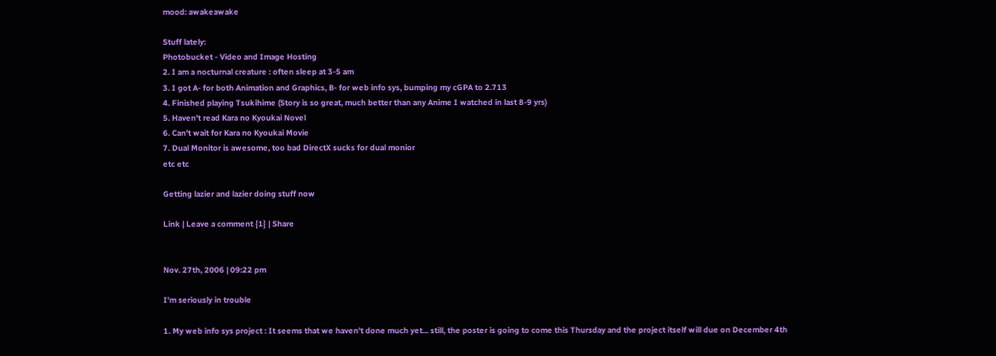mood: awakeawake

Stuff lately:
Photobucket - Video and Image Hosting
2. I am a nocturnal creature : often sleep at 3-5 am
3. I got A- for both Animation and Graphics, B- for web info sys, bumping my cGPA to 2.713
4. Finished playing Tsukihime (Story is so great, much better than any Anime I watched in last 8-9 yrs)
5. Haven't read Kara no Kyoukai Novel
6. Can't wait for Kara no Kyoukai Movie
7. Dual Monitor is awesome, too bad DirectX sucks for dual monior
etc etc

Getting lazier and lazier doing stuff now

Link | Leave a comment {1} | Share


Nov. 27th, 2006 | 09:22 pm

I'm seriously in trouble

1. My web info sys project : It seems that we haven't done much yet... still, the poster is going to come this Thursday and the project itself will due on December 4th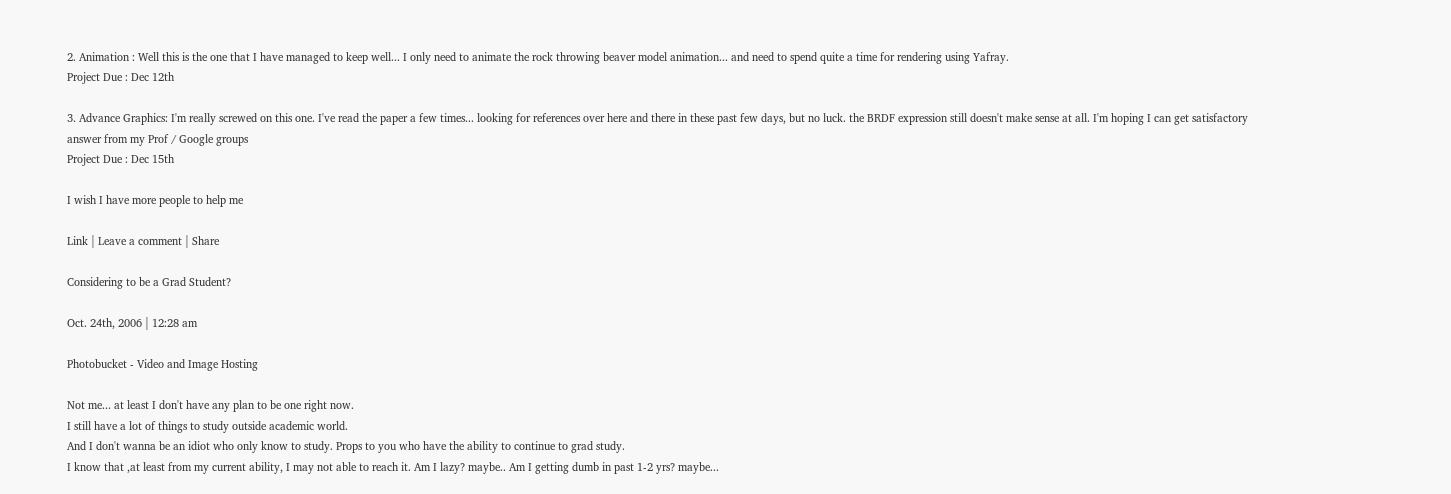2. Animation : Well this is the one that I have managed to keep well... I only need to animate the rock throwing beaver model animation... and need to spend quite a time for rendering using Yafray.
Project Due : Dec 12th

3. Advance Graphics: I'm really screwed on this one. I've read the paper a few times... looking for references over here and there in these past few days, but no luck. the BRDF expression still doesn't make sense at all. I'm hoping I can get satisfactory answer from my Prof / Google groups
Project Due : Dec 15th

I wish I have more people to help me

Link | Leave a comment | Share

Considering to be a Grad Student?

Oct. 24th, 2006 | 12:28 am

Photobucket - Video and Image Hosting

Not me... at least I don't have any plan to be one right now.
I still have a lot of things to study outside academic world.
And I don't wanna be an idiot who only know to study. Props to you who have the ability to continue to grad study.
I know that ,at least from my current ability, I may not able to reach it. Am I lazy? maybe.. Am I getting dumb in past 1-2 yrs? maybe...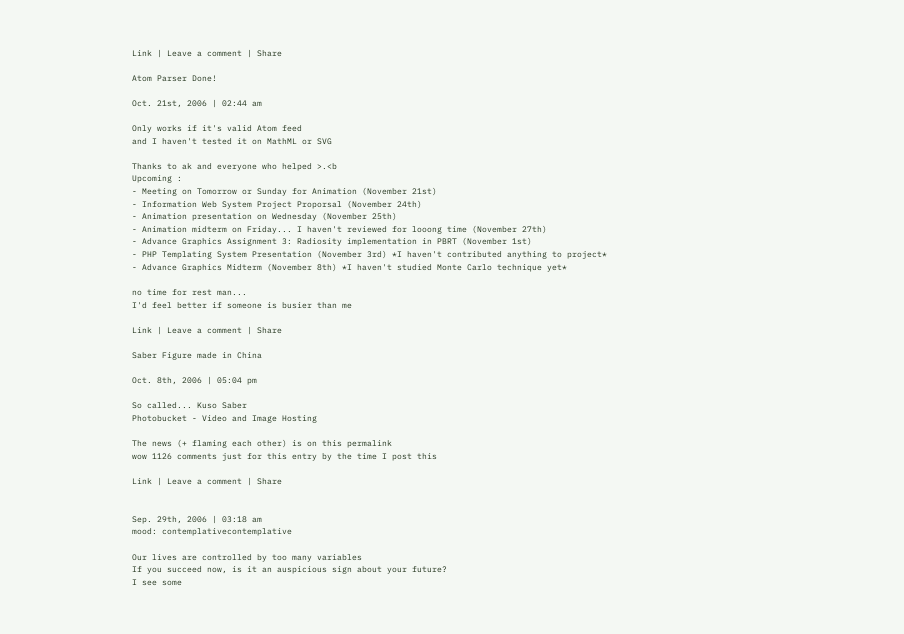Link | Leave a comment | Share

Atom Parser Done!

Oct. 21st, 2006 | 02:44 am

Only works if it's valid Atom feed
and I haven't tested it on MathML or SVG

Thanks to ak and everyone who helped >.<b
Upcoming :
- Meeting on Tomorrow or Sunday for Animation (November 21st)
- Information Web System Project Proporsal (November 24th)
- Animation presentation on Wednesday (November 25th)
- Animation midterm on Friday... I haven't reviewed for looong time (November 27th)
- Advance Graphics Assignment 3: Radiosity implementation in PBRT (November 1st)
- PHP Templating System Presentation (November 3rd) *I haven't contributed anything to project*
- Advance Graphics Midterm (November 8th) *I haven't studied Monte Carlo technique yet*

no time for rest man...
I'd feel better if someone is busier than me

Link | Leave a comment | Share

Saber Figure made in China

Oct. 8th, 2006 | 05:04 pm

So called... Kuso Saber
Photobucket - Video and Image Hosting

The news (+ flaming each other) is on this permalink
wow 1126 comments just for this entry by the time I post this

Link | Leave a comment | Share


Sep. 29th, 2006 | 03:18 am
mood: contemplativecontemplative

Our lives are controlled by too many variables
If you succeed now, is it an auspicious sign about your future?
I see some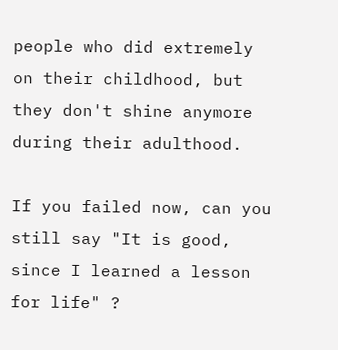people who did extremely on their childhood, but they don't shine anymore during their adulthood.

If you failed now, can you still say "It is good, since I learned a lesson for life" ?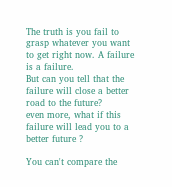The truth is you fail to grasp whatever you want to get right now. A failure is a failure.
But can you tell that the failure will close a better road to the future?
even more, what if this failure will lead you to a better future ?

You can't compare the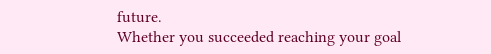future.
Whether you succeeded reaching your goal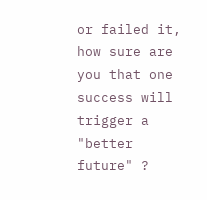or failed it,
how sure are you that one success will trigger a "better future" ?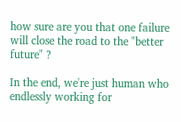how sure are you that one failure will close the road to the "better future" ?

In the end, we're just human who endlessly working for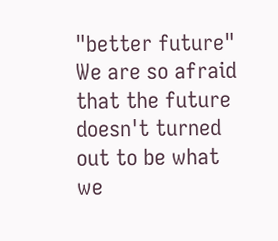"better future"
We are so afraid that the future doesn't turned out to be what we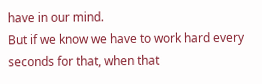have in our mind.
But if we know we have to work hard every seconds for that, when that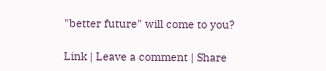"better future" will come to you?

Link | Leave a comment | Share